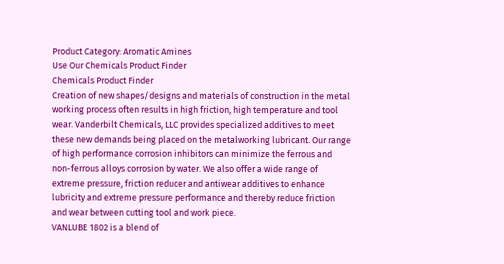Product Category: Aromatic Amines
Use Our Chemicals Product Finder
Chemicals Product Finder
Creation of new shapes/designs and materials of construction in the metal working process often results in high friction, high temperature and tool wear. Vanderbilt Chemicals, LLC provides specialized additives to meet these new demands being placed on the metalworking lubricant. Our range of high performance corrosion inhibitors can minimize the ferrous and non-ferrous alloys corrosion by water. We also offer a wide range of extreme pressure, friction reducer and antiwear additives to enhance lubricity and extreme pressure performance and thereby reduce friction and wear between cutting tool and work piece.
VANLUBE 1802 is a blend of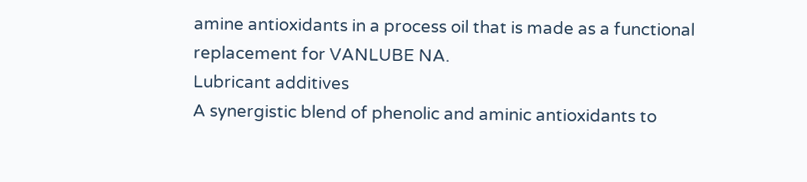amine antioxidants in a process oil that is made as a functional replacement for VANLUBE NA.
Lubricant additives
A synergistic blend of phenolic and aminic antioxidants to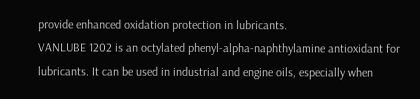provide enhanced oxidation protection in lubricants.
VANLUBE 1202 is an octylated phenyl-alpha-naphthylamine antioxidant for lubricants. It can be used in industrial and engine oils, especially when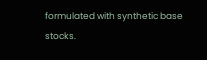formulated with synthetic base stocks.